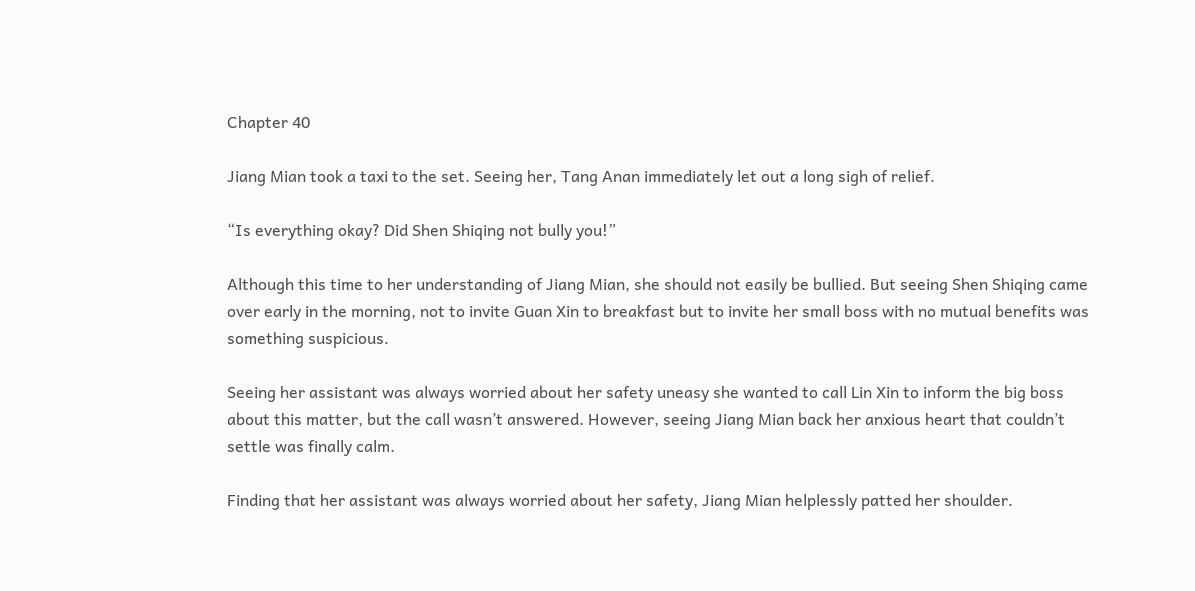Chapter 40

Jiang Mian took a taxi to the set. Seeing her, Tang Anan immediately let out a long sigh of relief.

“Is everything okay? Did Shen Shiqing not bully you!”

Although this time to her understanding of Jiang Mian, she should not easily be bullied. But seeing Shen Shiqing came over early in the morning, not to invite Guan Xin to breakfast but to invite her small boss with no mutual benefits was something suspicious.

Seeing her assistant was always worried about her safety uneasy she wanted to call Lin Xin to inform the big boss about this matter, but the call wasn’t answered. However, seeing Jiang Mian back her anxious heart that couldn’t settle was finally calm.

Finding that her assistant was always worried about her safety, Jiang Mian helplessly patted her shoulder.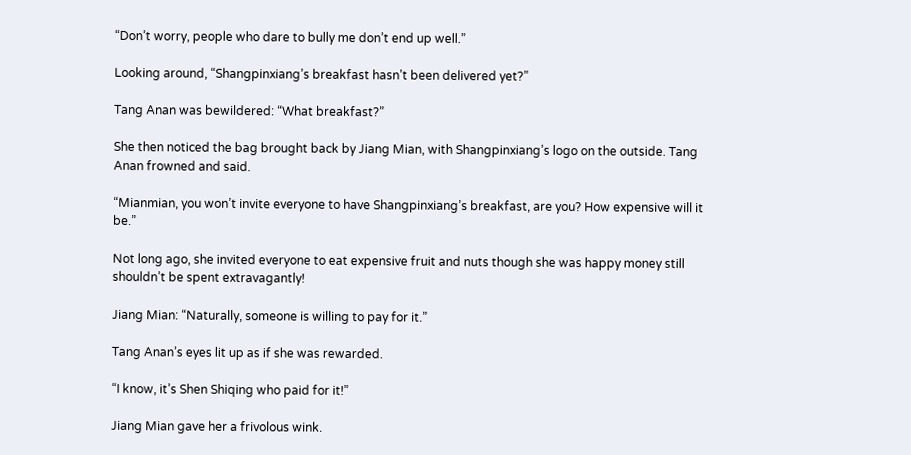“Don’t worry, people who dare to bully me don’t end up well.”

Looking around, “Shangpinxiang’s breakfast hasn’t been delivered yet?”

Tang Anan was bewildered: “What breakfast?”

She then noticed the bag brought back by Jiang Mian, with Shangpinxiang’s logo on the outside. Tang Anan frowned and said.

“Mianmian, you won’t invite everyone to have Shangpinxiang’s breakfast, are you? How expensive will it be.”

Not long ago, she invited everyone to eat expensive fruit and nuts though she was happy money still shouldn’t be spent extravagantly!

Jiang Mian: “Naturally, someone is willing to pay for it.”

Tang Anan’s eyes lit up as if she was rewarded.

“I know, it’s Shen Shiqing who paid for it!”

Jiang Mian gave her a frivolous wink.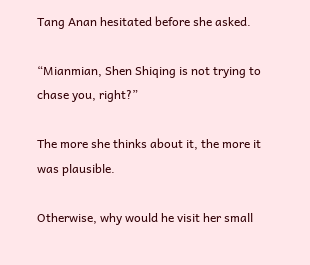Tang Anan hesitated before she asked.

“Mianmian, Shen Shiqing is not trying to chase you, right?”

The more she thinks about it, the more it was plausible.

Otherwise, why would he visit her small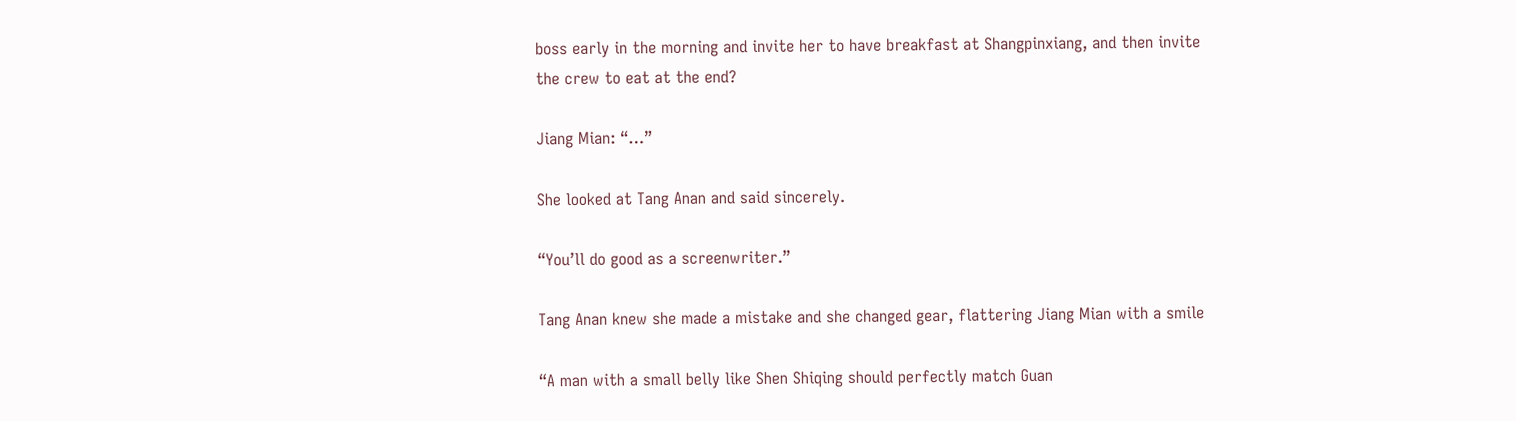boss early in the morning and invite her to have breakfast at Shangpinxiang, and then invite the crew to eat at the end?

Jiang Mian: “…”

She looked at Tang Anan and said sincerely.

“You’ll do good as a screenwriter.”

Tang Anan knew she made a mistake and she changed gear, flattering Jiang Mian with a smile

“A man with a small belly like Shen Shiqing should perfectly match Guan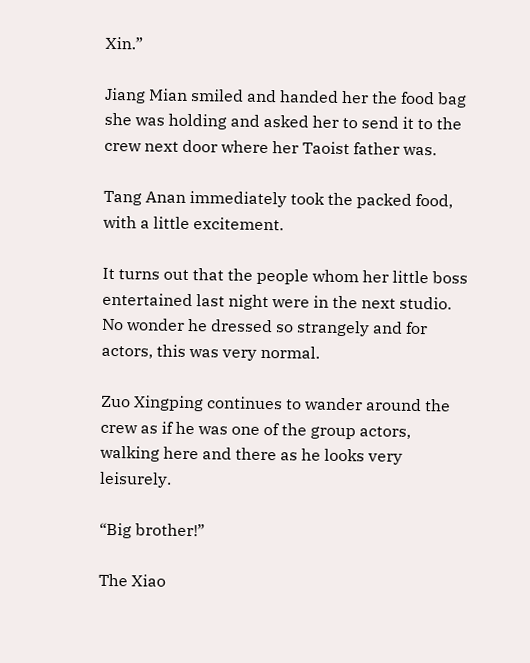Xin.”

Jiang Mian smiled and handed her the food bag she was holding and asked her to send it to the crew next door where her Taoist father was.

Tang Anan immediately took the packed food, with a little excitement.

It turns out that the people whom her little boss entertained last night were in the next studio. No wonder he dressed so strangely and for actors, this was very normal.

Zuo Xingping continues to wander around the crew as if he was one of the group actors, walking here and there as he looks very leisurely.

“Big brother!”

The Xiao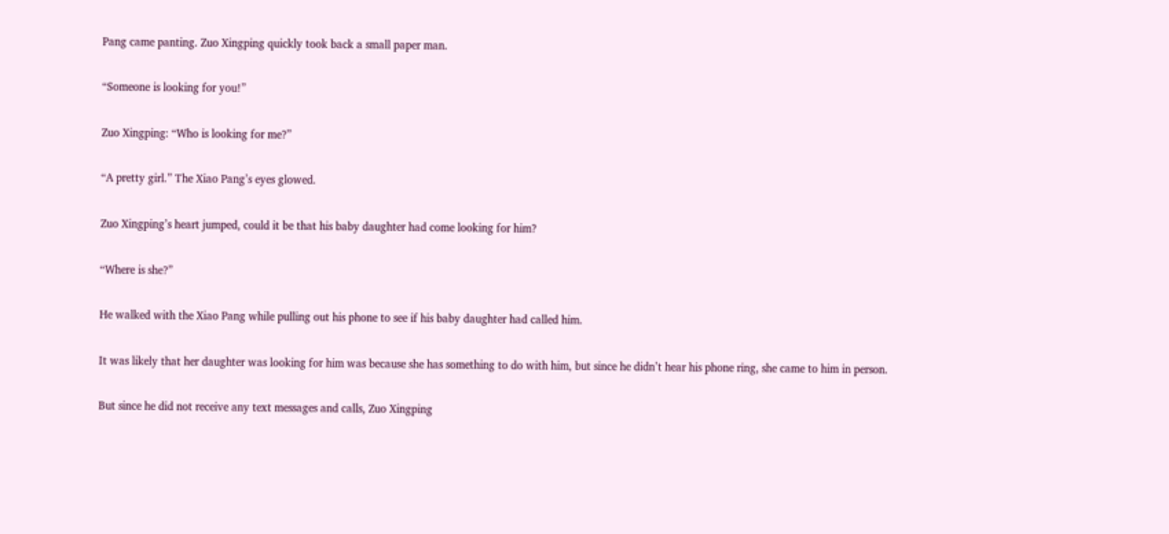Pang came panting. Zuo Xingping quickly took back a small paper man.

“Someone is looking for you!”

Zuo Xingping: “Who is looking for me?”

“A pretty girl.” The Xiao Pang’s eyes glowed.

Zuo Xingping’s heart jumped, could it be that his baby daughter had come looking for him?

“Where is she?”

He walked with the Xiao Pang while pulling out his phone to see if his baby daughter had called him.

It was likely that her daughter was looking for him was because she has something to do with him, but since he didn’t hear his phone ring, she came to him in person.

But since he did not receive any text messages and calls, Zuo Xingping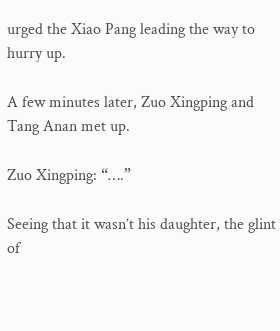urged the Xiao Pang leading the way to hurry up.

A few minutes later, Zuo Xingping and Tang Anan met up.

Zuo Xingping: “….”

Seeing that it wasn’t his daughter, the glint of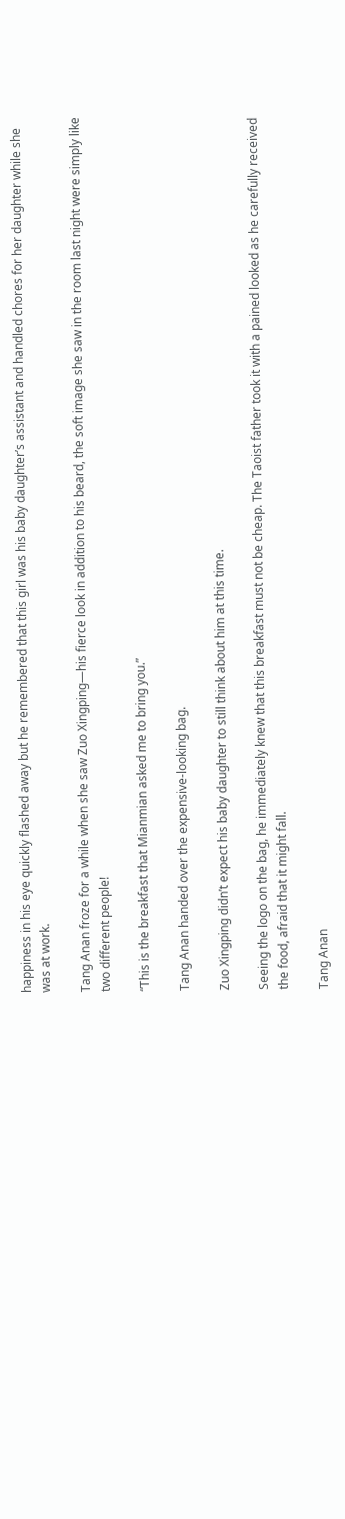happiness in his eye quickly flashed away but he remembered that this girl was his baby daughter’s assistant and handled chores for her daughter while she was at work.

Tang Anan froze for a while when she saw Zuo Xingping—his fierce look in addition to his beard, the soft image she saw in the room last night were simply like two different people!

“This is the breakfast that Mianmian asked me to bring you.”

Tang Anan handed over the expensive-looking bag.

Zuo Xingping didn’t expect his baby daughter to still think about him at this time.

Seeing the logo on the bag, he immediately knew that this breakfast must not be cheap. The Taoist father took it with a pained looked as he carefully received the food, afraid that it might fall.

Tang Anan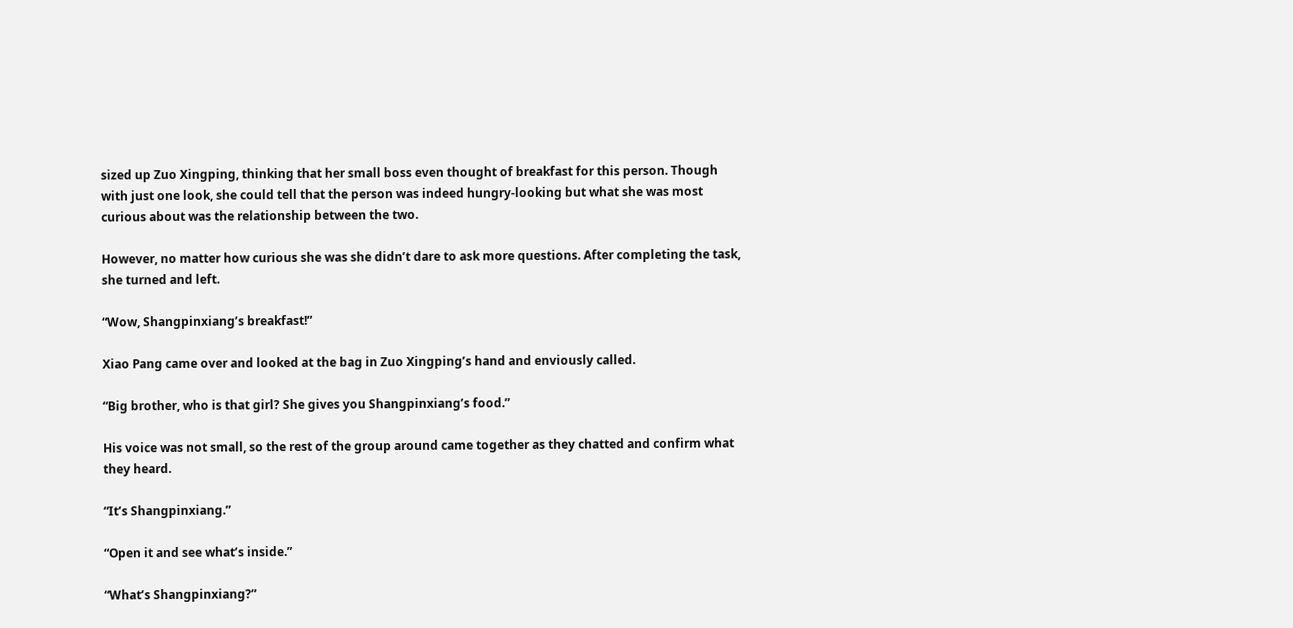sized up Zuo Xingping, thinking that her small boss even thought of breakfast for this person. Though with just one look, she could tell that the person was indeed hungry-looking but what she was most curious about was the relationship between the two.

However, no matter how curious she was she didn’t dare to ask more questions. After completing the task, she turned and left.

“Wow, Shangpinxiang’s breakfast!”

Xiao Pang came over and looked at the bag in Zuo Xingping’s hand and enviously called.

“Big brother, who is that girl? She gives you Shangpinxiang’s food.”

His voice was not small, so the rest of the group around came together as they chatted and confirm what they heard.

“It’s Shangpinxiang.”

“Open it and see what’s inside.”

“What’s Shangpinxiang?”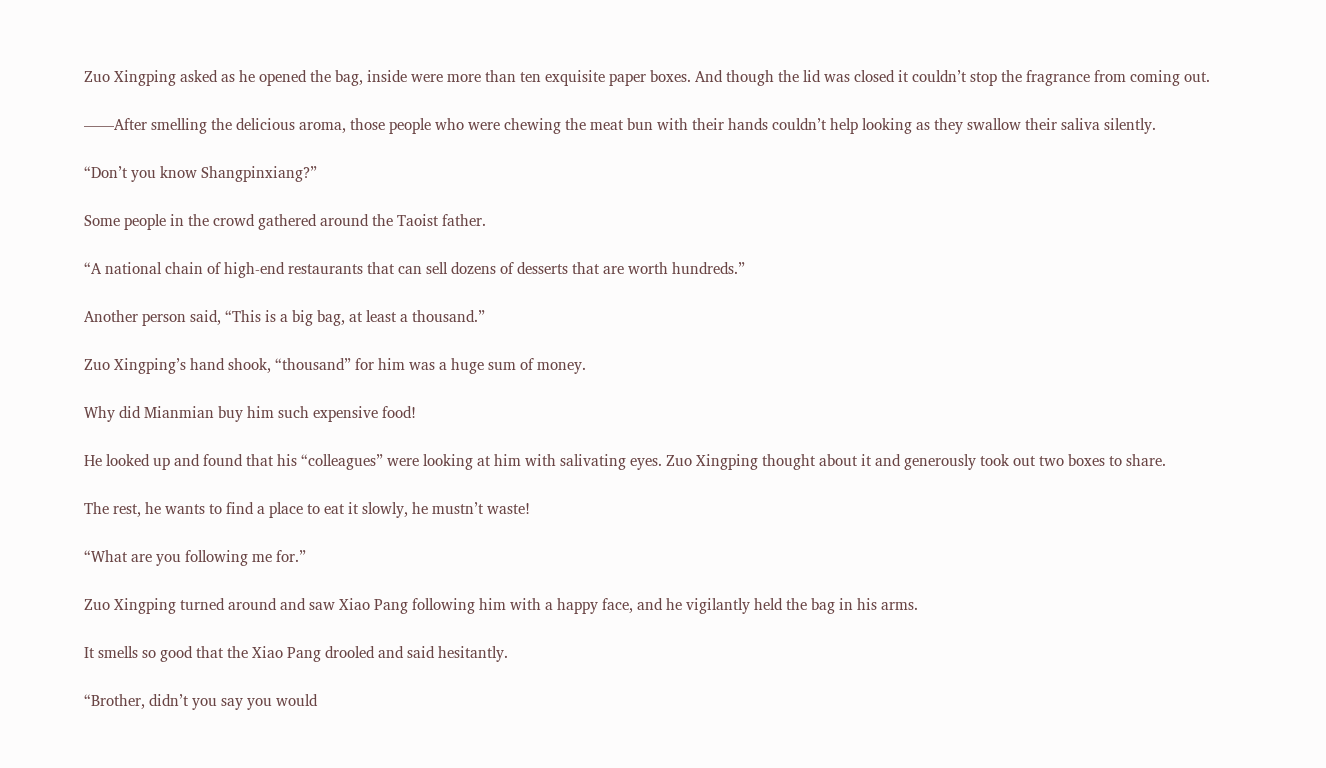Zuo Xingping asked as he opened the bag, inside were more than ten exquisite paper boxes. And though the lid was closed it couldn’t stop the fragrance from coming out.

——After smelling the delicious aroma, those people who were chewing the meat bun with their hands couldn’t help looking as they swallow their saliva silently.

“Don’t you know Shangpinxiang?”

Some people in the crowd gathered around the Taoist father.

“A national chain of high-end restaurants that can sell dozens of desserts that are worth hundreds.”

Another person said, “This is a big bag, at least a thousand.”

Zuo Xingping’s hand shook, “thousand” for him was a huge sum of money.

Why did Mianmian buy him such expensive food!

He looked up and found that his “colleagues” were looking at him with salivating eyes. Zuo Xingping thought about it and generously took out two boxes to share.

The rest, he wants to find a place to eat it slowly, he mustn’t waste!

“What are you following me for.”

Zuo Xingping turned around and saw Xiao Pang following him with a happy face, and he vigilantly held the bag in his arms.

It smells so good that the Xiao Pang drooled and said hesitantly.

“Brother, didn’t you say you would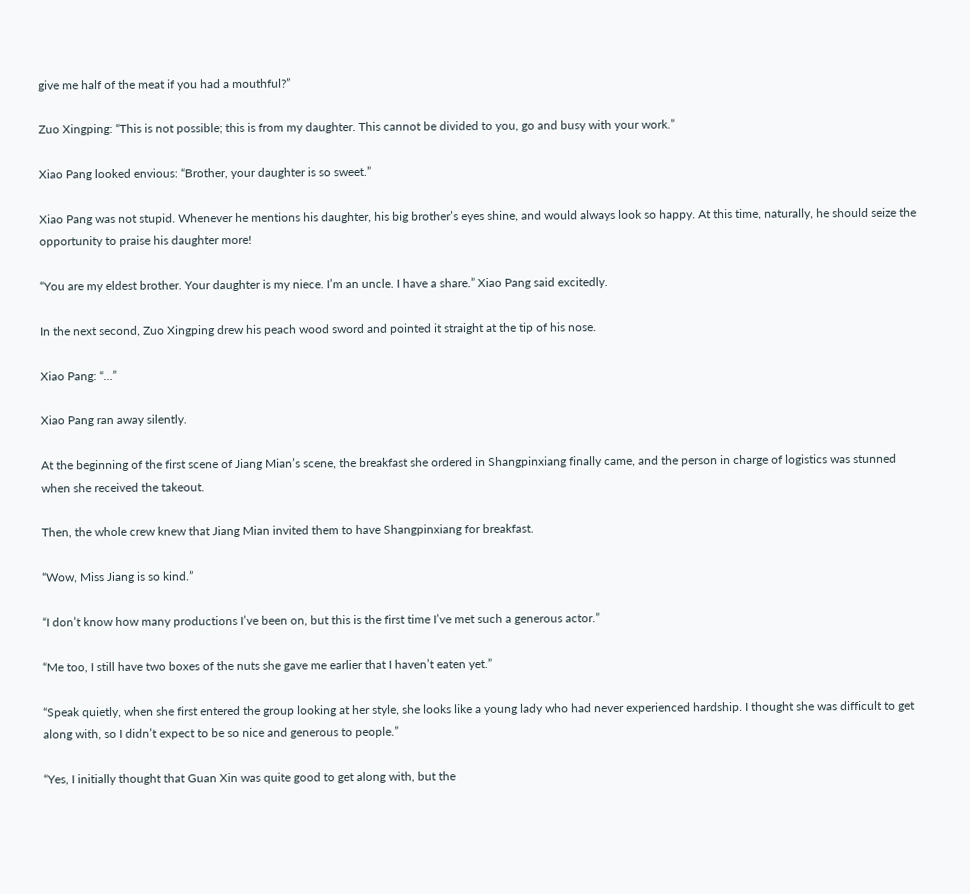give me half of the meat if you had a mouthful?”

Zuo Xingping: “This is not possible; this is from my daughter. This cannot be divided to you, go and busy with your work.”

Xiao Pang looked envious: “Brother, your daughter is so sweet.”

Xiao Pang was not stupid. Whenever he mentions his daughter, his big brother’s eyes shine, and would always look so happy. At this time, naturally, he should seize the opportunity to praise his daughter more!

“You are my eldest brother. Your daughter is my niece. I’m an uncle. I have a share.” Xiao Pang said excitedly.

In the next second, Zuo Xingping drew his peach wood sword and pointed it straight at the tip of his nose.

Xiao Pang: “…”

Xiao Pang ran away silently.

At the beginning of the first scene of Jiang Mian’s scene, the breakfast she ordered in Shangpinxiang finally came, and the person in charge of logistics was stunned when she received the takeout.

Then, the whole crew knew that Jiang Mian invited them to have Shangpinxiang for breakfast.

“Wow, Miss Jiang is so kind.”

“I don’t know how many productions I’ve been on, but this is the first time I’ve met such a generous actor.”

“Me too, I still have two boxes of the nuts she gave me earlier that I haven’t eaten yet.”

“Speak quietly, when she first entered the group looking at her style, she looks like a young lady who had never experienced hardship. I thought she was difficult to get along with, so I didn’t expect to be so nice and generous to people.”

“Yes, I initially thought that Guan Xin was quite good to get along with, but the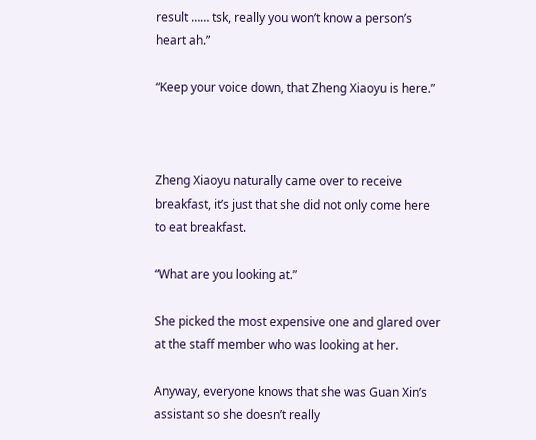result …… tsk, really you won’t know a person’s heart ah.”

“Keep your voice down, that Zheng Xiaoyu is here.”



Zheng Xiaoyu naturally came over to receive breakfast, it’s just that she did not only come here to eat breakfast.

“What are you looking at.”

She picked the most expensive one and glared over at the staff member who was looking at her.

Anyway, everyone knows that she was Guan Xin’s assistant so she doesn’t really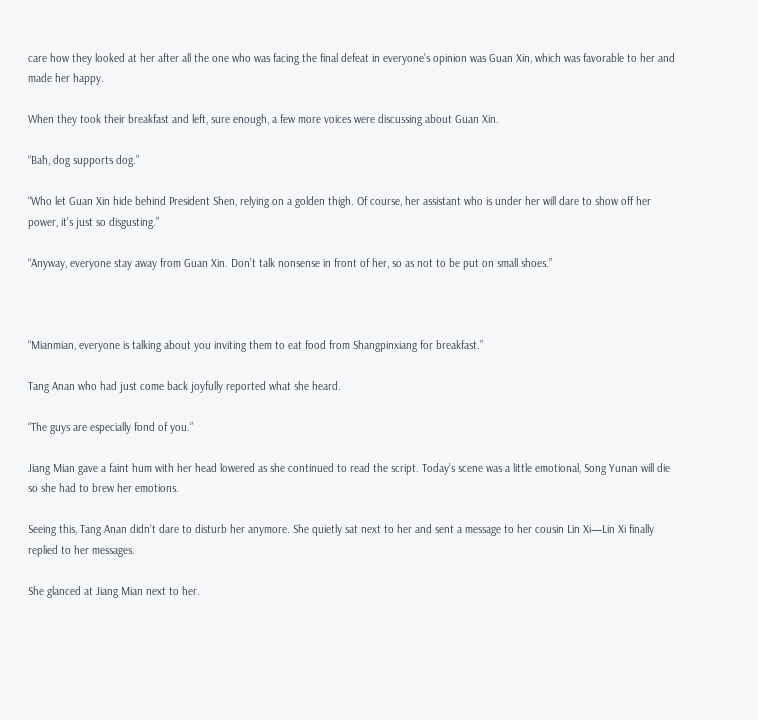care how they looked at her after all the one who was facing the final defeat in everyone’s opinion was Guan Xin, which was favorable to her and made her happy.

When they took their breakfast and left, sure enough, a few more voices were discussing about Guan Xin.

“Bah, dog supports dog.”

“Who let Guan Xin hide behind President Shen, relying on a golden thigh. Of course, her assistant who is under her will dare to show off her power, it’s just so disgusting.”

“Anyway, everyone stay away from Guan Xin. Don’t talk nonsense in front of her, so as not to be put on small shoes.”



“Mianmian, everyone is talking about you inviting them to eat food from Shangpinxiang for breakfast.”

Tang Anan who had just come back joyfully reported what she heard.

“The guys are especially fond of you.”

Jiang Mian gave a faint hum with her head lowered as she continued to read the script. Today’s scene was a little emotional, Song Yunan will die so she had to brew her emotions.

Seeing this, Tang Anan didn’t dare to disturb her anymore. She quietly sat next to her and sent a message to her cousin Lin Xi—Lin Xi finally replied to her messages.

She glanced at Jiang Mian next to her.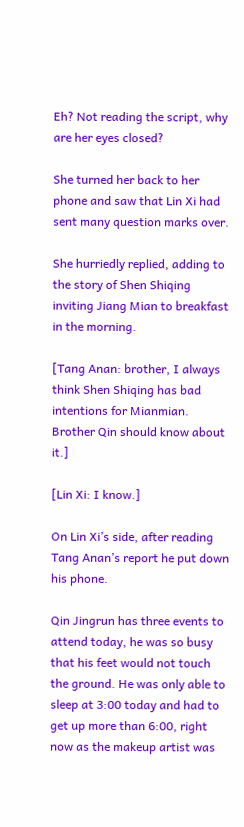Eh? Not reading the script, why are her eyes closed?

She turned her back to her phone and saw that Lin Xi had sent many question marks over.

She hurriedly replied, adding to the story of Shen Shiqing inviting Jiang Mian to breakfast in the morning.

[Tang Anan: brother, I always think Shen Shiqing has bad intentions for Mianmian. Brother Qin should know about it.]

[Lin Xi: I know.]

On Lin Xi’s side, after reading Tang Anan’s report he put down his phone.

Qin Jingrun has three events to attend today, he was so busy that his feet would not touch the ground. He was only able to sleep at 3:00 today and had to get up more than 6:00, right now as the makeup artist was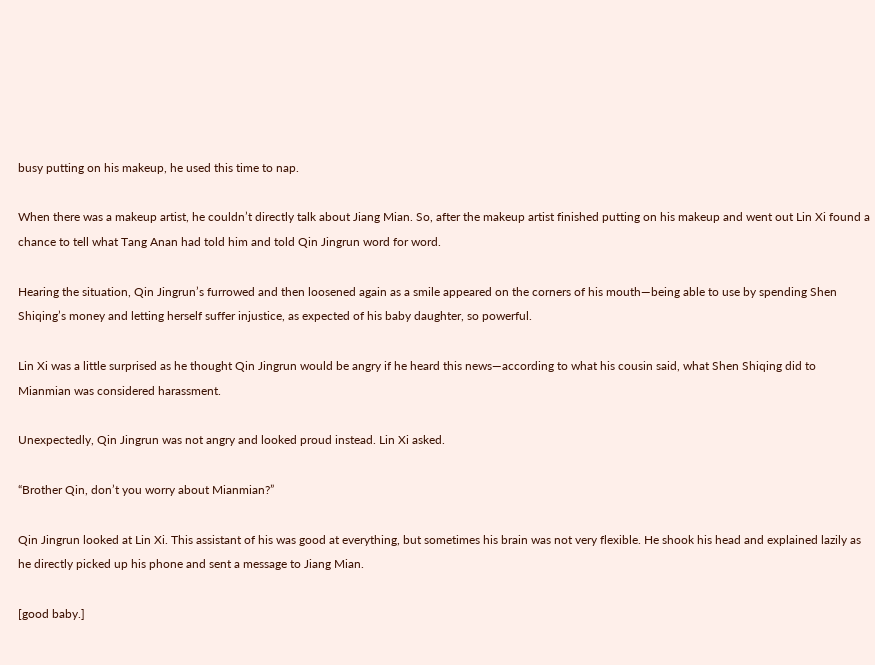busy putting on his makeup, he used this time to nap.

When there was a makeup artist, he couldn’t directly talk about Jiang Mian. So, after the makeup artist finished putting on his makeup and went out Lin Xi found a chance to tell what Tang Anan had told him and told Qin Jingrun word for word.

Hearing the situation, Qin Jingrun’s furrowed and then loosened again as a smile appeared on the corners of his mouth—being able to use by spending Shen Shiqing’s money and letting herself suffer injustice, as expected of his baby daughter, so powerful.

Lin Xi was a little surprised as he thought Qin Jingrun would be angry if he heard this news—according to what his cousin said, what Shen Shiqing did to Mianmian was considered harassment.

Unexpectedly, Qin Jingrun was not angry and looked proud instead. Lin Xi asked.

“Brother Qin, don’t you worry about Mianmian?”

Qin Jingrun looked at Lin Xi. This assistant of his was good at everything, but sometimes his brain was not very flexible. He shook his head and explained lazily as he directly picked up his phone and sent a message to Jiang Mian.

[good baby.]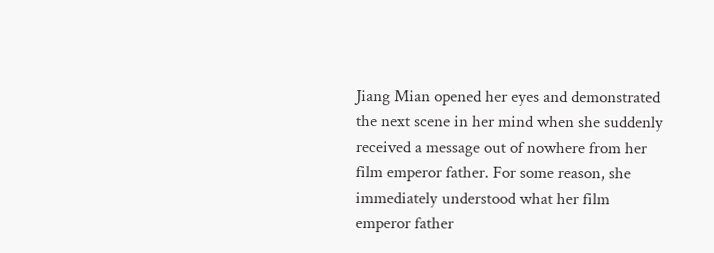Jiang Mian opened her eyes and demonstrated the next scene in her mind when she suddenly received a message out of nowhere from her film emperor father. For some reason, she immediately understood what her film emperor father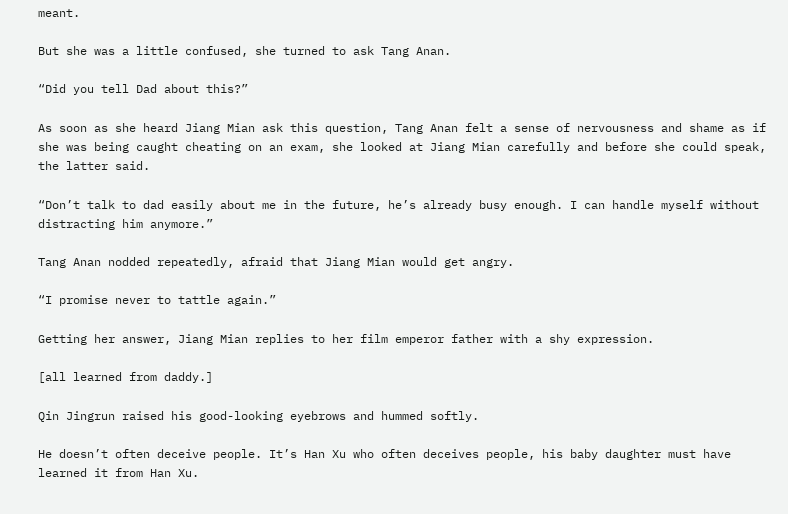meant.

But she was a little confused, she turned to ask Tang Anan.

“Did you tell Dad about this?”

As soon as she heard Jiang Mian ask this question, Tang Anan felt a sense of nervousness and shame as if she was being caught cheating on an exam, she looked at Jiang Mian carefully and before she could speak, the latter said.

“Don’t talk to dad easily about me in the future, he’s already busy enough. I can handle myself without distracting him anymore.”

Tang Anan nodded repeatedly, afraid that Jiang Mian would get angry.

“I promise never to tattle again.”

Getting her answer, Jiang Mian replies to her film emperor father with a shy expression.

[all learned from daddy.]

Qin Jingrun raised his good-looking eyebrows and hummed softly.

He doesn’t often deceive people. It’s Han Xu who often deceives people, his baby daughter must have learned it from Han Xu.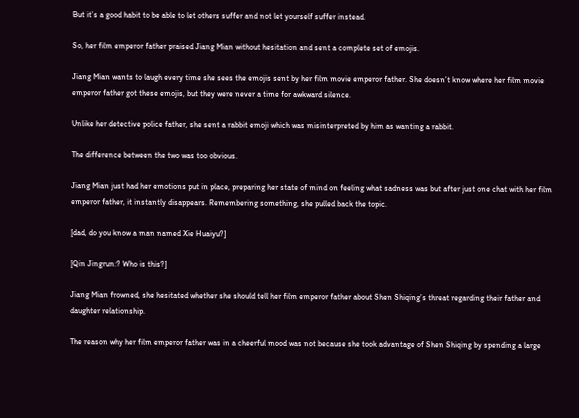But it’s a good habit to be able to let others suffer and not let yourself suffer instead.

So, her film emperor father praised Jiang Mian without hesitation and sent a complete set of emojis.

Jiang Mian wants to laugh every time she sees the emojis sent by her film movie emperor father. She doesn’t know where her film movie emperor father got these emojis, but they were never a time for awkward silence.

Unlike her detective police father, she sent a rabbit emoji which was misinterpreted by him as wanting a rabbit.

The difference between the two was too obvious.

Jiang Mian just had her emotions put in place, preparing her state of mind on feeling what sadness was but after just one chat with her film emperor father, it instantly disappears. Remembering something, she pulled back the topic.

[dad, do you know a man named Xie Huaiyu?]

[Qin Jingrun:? Who is this?]

Jiang Mian frowned, she hesitated whether she should tell her film emperor father about Shen Shiqing’s threat regarding their father and daughter relationship.

The reason why her film emperor father was in a cheerful mood was not because she took advantage of Shen Shiqing by spending a large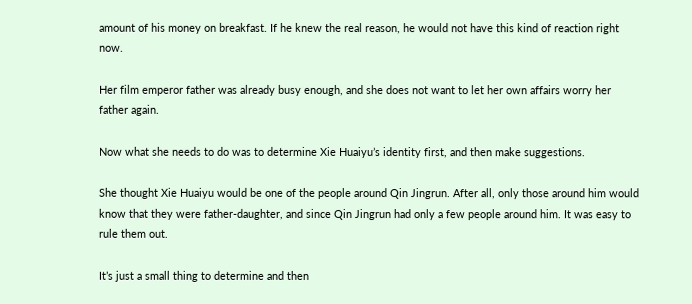amount of his money on breakfast. If he knew the real reason, he would not have this kind of reaction right now.

Her film emperor father was already busy enough, and she does not want to let her own affairs worry her father again.

Now what she needs to do was to determine Xie Huaiyu’s identity first, and then make suggestions.

She thought Xie Huaiyu would be one of the people around Qin Jingrun. After all, only those around him would know that they were father-daughter, and since Qin Jingrun had only a few people around him. It was easy to rule them out.

It’s just a small thing to determine and then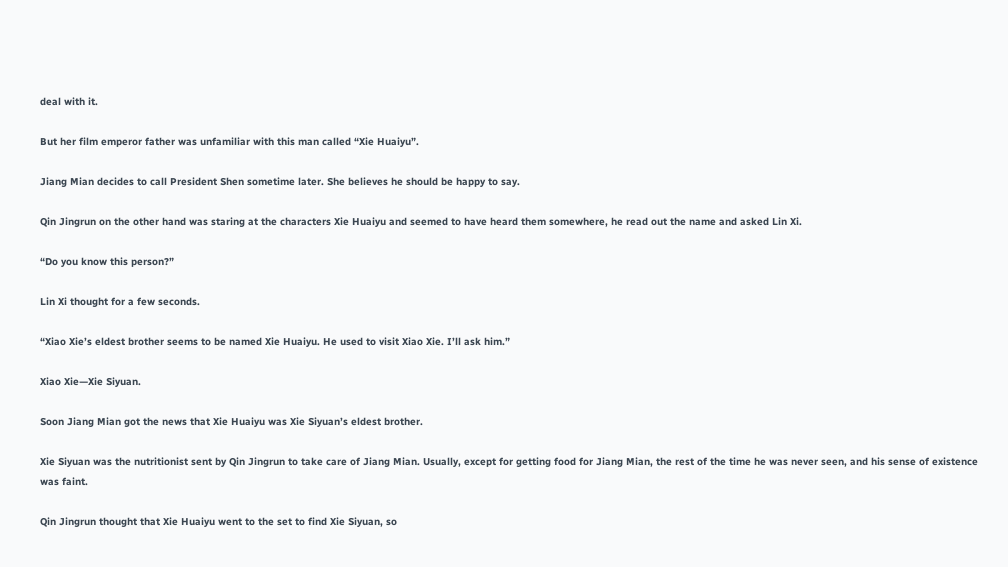deal with it.

But her film emperor father was unfamiliar with this man called “Xie Huaiyu”.

Jiang Mian decides to call President Shen sometime later. She believes he should be happy to say.

Qin Jingrun on the other hand was staring at the characters Xie Huaiyu and seemed to have heard them somewhere, he read out the name and asked Lin Xi.

“Do you know this person?”

Lin Xi thought for a few seconds.

“Xiao Xie’s eldest brother seems to be named Xie Huaiyu. He used to visit Xiao Xie. I’ll ask him.”

Xiao Xie—Xie Siyuan.

Soon Jiang Mian got the news that Xie Huaiyu was Xie Siyuan’s eldest brother.

Xie Siyuan was the nutritionist sent by Qin Jingrun to take care of Jiang Mian. Usually, except for getting food for Jiang Mian, the rest of the time he was never seen, and his sense of existence was faint.

Qin Jingrun thought that Xie Huaiyu went to the set to find Xie Siyuan, so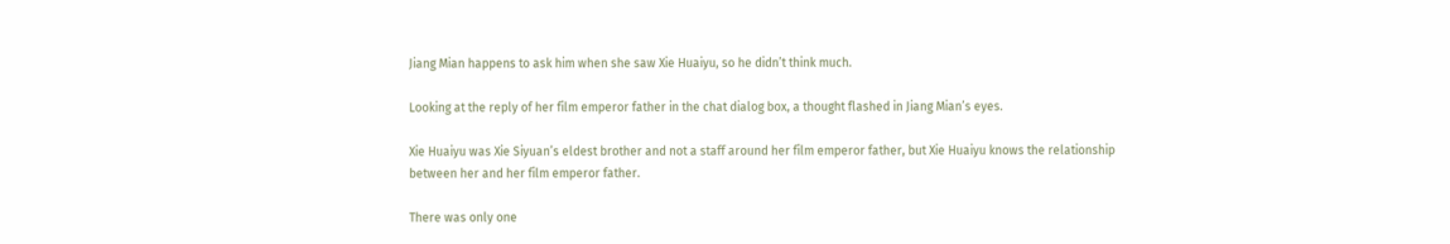Jiang Mian happens to ask him when she saw Xie Huaiyu, so he didn’t think much.

Looking at the reply of her film emperor father in the chat dialog box, a thought flashed in Jiang Mian’s eyes.

Xie Huaiyu was Xie Siyuan’s eldest brother and not a staff around her film emperor father, but Xie Huaiyu knows the relationship between her and her film emperor father.

There was only one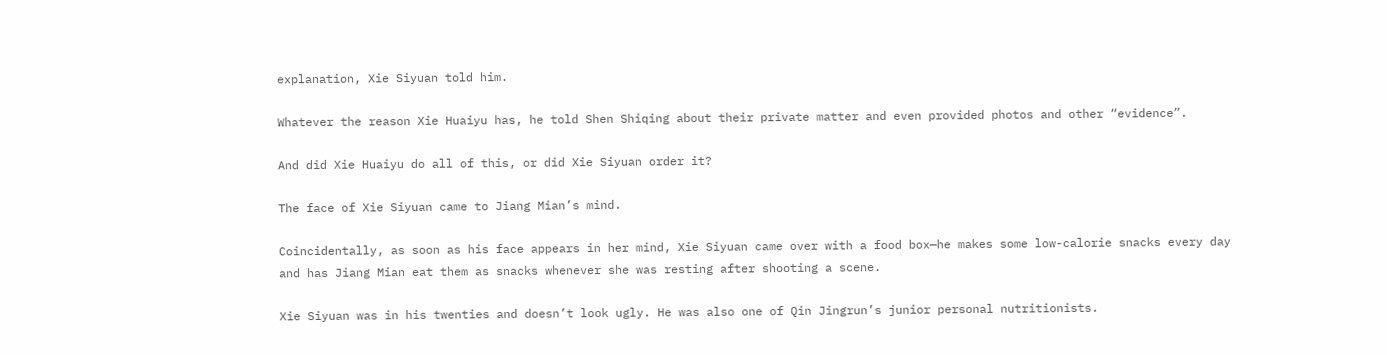explanation, Xie Siyuan told him.

Whatever the reason Xie Huaiyu has, he told Shen Shiqing about their private matter and even provided photos and other “evidence”.

And did Xie Huaiyu do all of this, or did Xie Siyuan order it?

The face of Xie Siyuan came to Jiang Mian’s mind.

Coincidentally, as soon as his face appears in her mind, Xie Siyuan came over with a food box—he makes some low-calorie snacks every day and has Jiang Mian eat them as snacks whenever she was resting after shooting a scene.

Xie Siyuan was in his twenties and doesn’t look ugly. He was also one of Qin Jingrun’s junior personal nutritionists.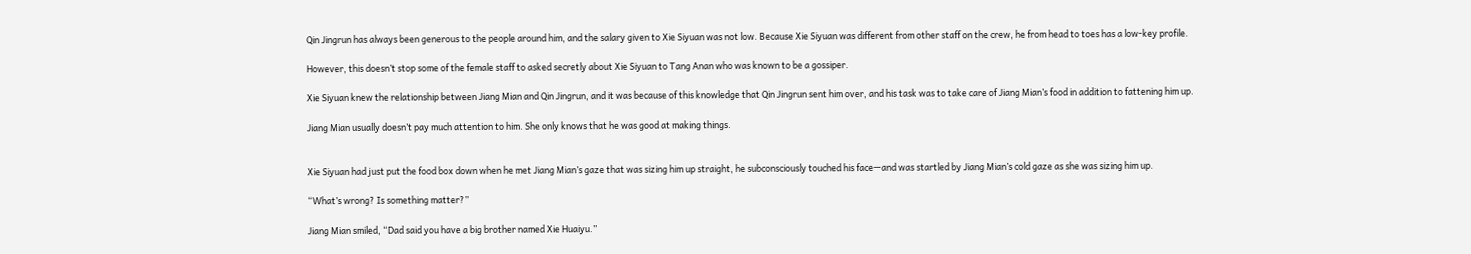Qin Jingrun has always been generous to the people around him, and the salary given to Xie Siyuan was not low. Because Xie Siyuan was different from other staff on the crew, he from head to toes has a low-key profile.

However, this doesn’t stop some of the female staff to asked secretly about Xie Siyuan to Tang Anan who was known to be a gossiper.

Xie Siyuan knew the relationship between Jiang Mian and Qin Jingrun, and it was because of this knowledge that Qin Jingrun sent him over, and his task was to take care of Jiang Mian’s food in addition to fattening him up.

Jiang Mian usually doesn’t pay much attention to him. She only knows that he was good at making things.


Xie Siyuan had just put the food box down when he met Jiang Mian’s gaze that was sizing him up straight, he subconsciously touched his face—and was startled by Jiang Mian’s cold gaze as she was sizing him up.

“What’s wrong? Is something matter?”

Jiang Mian smiled, “Dad said you have a big brother named Xie Huaiyu.”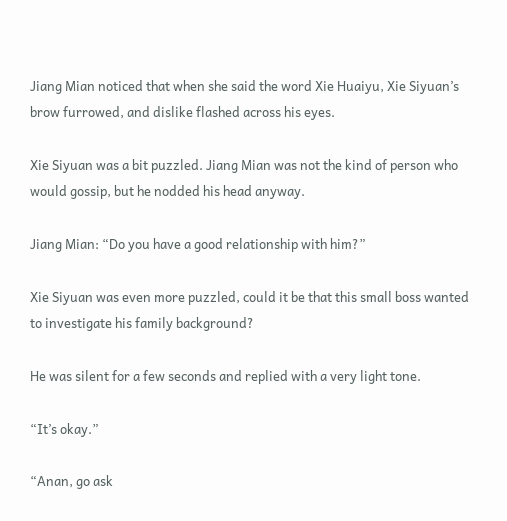Jiang Mian noticed that when she said the word Xie Huaiyu, Xie Siyuan’s brow furrowed, and dislike flashed across his eyes.

Xie Siyuan was a bit puzzled. Jiang Mian was not the kind of person who would gossip, but he nodded his head anyway.

Jiang Mian: “Do you have a good relationship with him?”

Xie Siyuan was even more puzzled, could it be that this small boss wanted to investigate his family background?

He was silent for a few seconds and replied with a very light tone.

“It’s okay.”

“Anan, go ask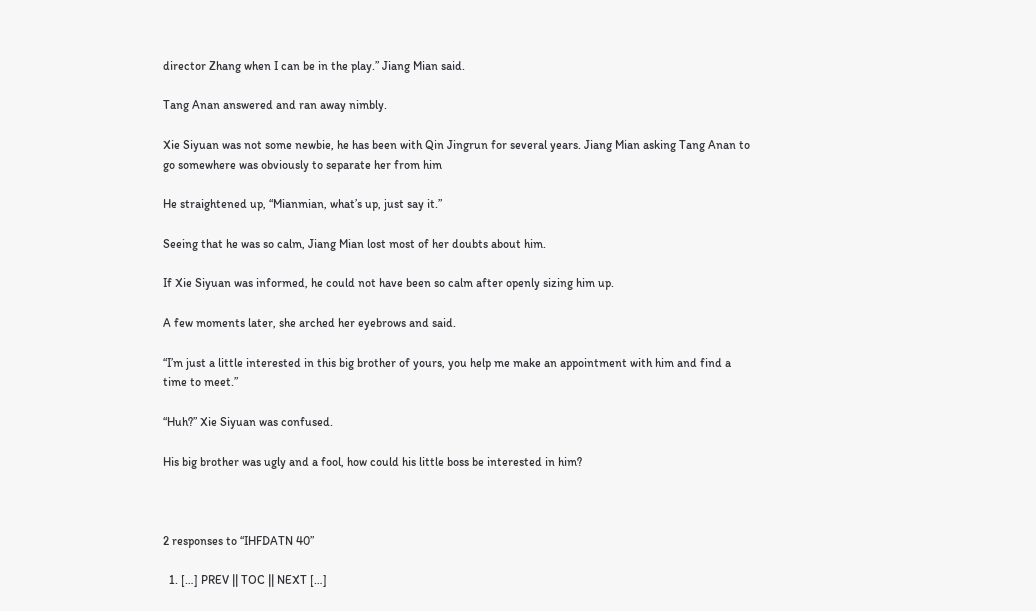director Zhang when I can be in the play.” Jiang Mian said.

Tang Anan answered and ran away nimbly.

Xie Siyuan was not some newbie, he has been with Qin Jingrun for several years. Jiang Mian asking Tang Anan to go somewhere was obviously to separate her from him

He straightened up, “Mianmian, what’s up, just say it.”

Seeing that he was so calm, Jiang Mian lost most of her doubts about him.

If Xie Siyuan was informed, he could not have been so calm after openly sizing him up.

A few moments later, she arched her eyebrows and said.

“I’m just a little interested in this big brother of yours, you help me make an appointment with him and find a time to meet.”

“Huh?” Xie Siyuan was confused.

His big brother was ugly and a fool, how could his little boss be interested in him?



2 responses to “IHFDATN 40”

  1. […] PREV || TOC || NEXT […]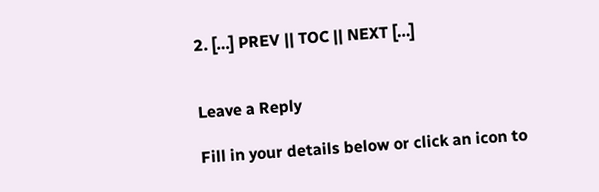2. […] PREV || TOC || NEXT […]


Leave a Reply

Fill in your details below or click an icon to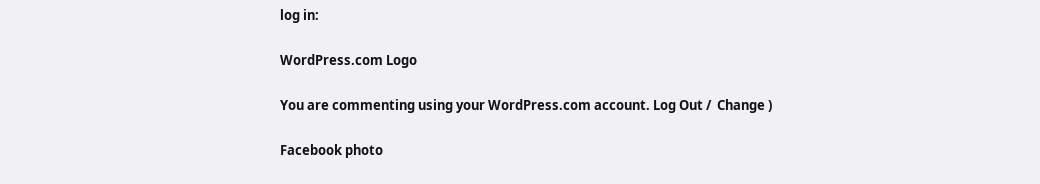log in:

WordPress.com Logo

You are commenting using your WordPress.com account. Log Out /  Change )

Facebook photo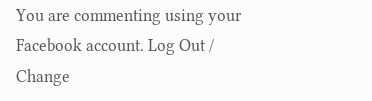You are commenting using your Facebook account. Log Out /  Change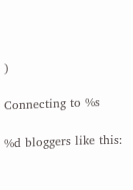)

Connecting to %s

%d bloggers like this: